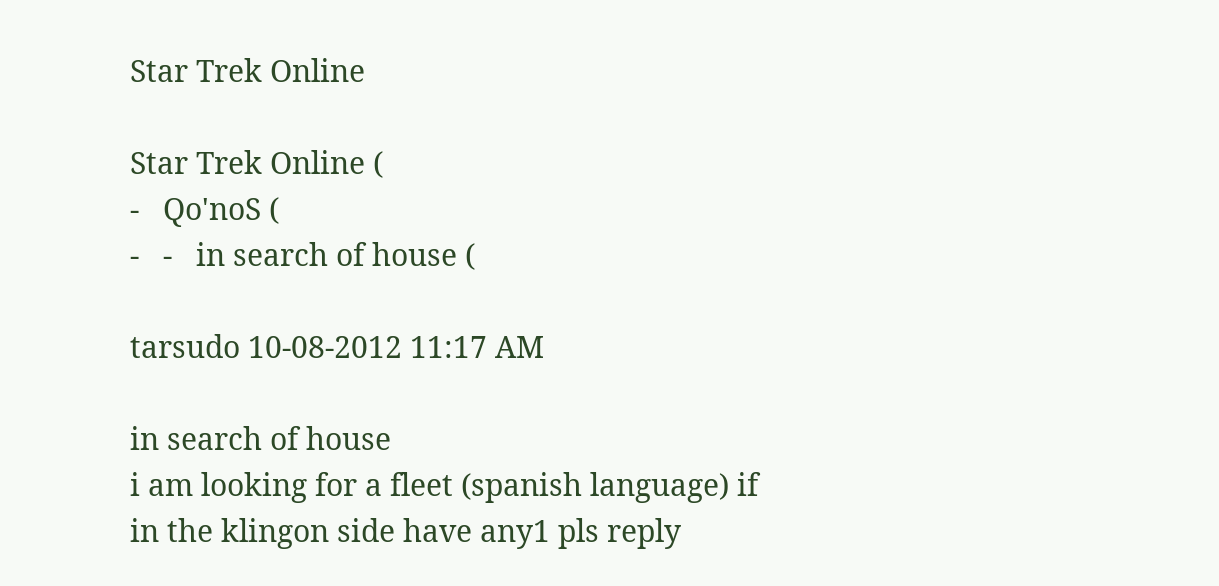Star Trek Online

Star Trek Online (
-   Qo'noS (
-   -   in search of house (

tarsudo 10-08-2012 11:17 AM

in search of house
i am looking for a fleet (spanish language) if in the klingon side have any1 pls reply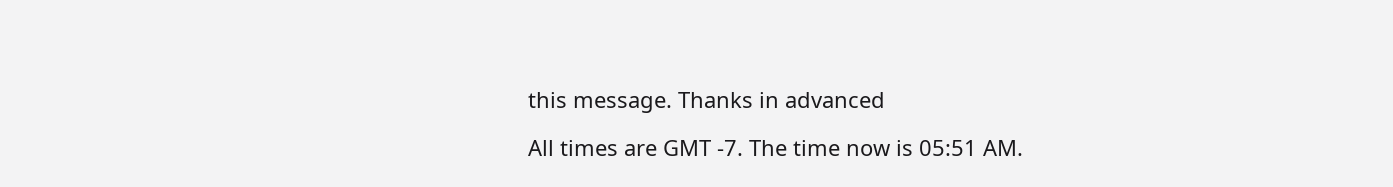this message. Thanks in advanced

All times are GMT -7. The time now is 05:51 AM.